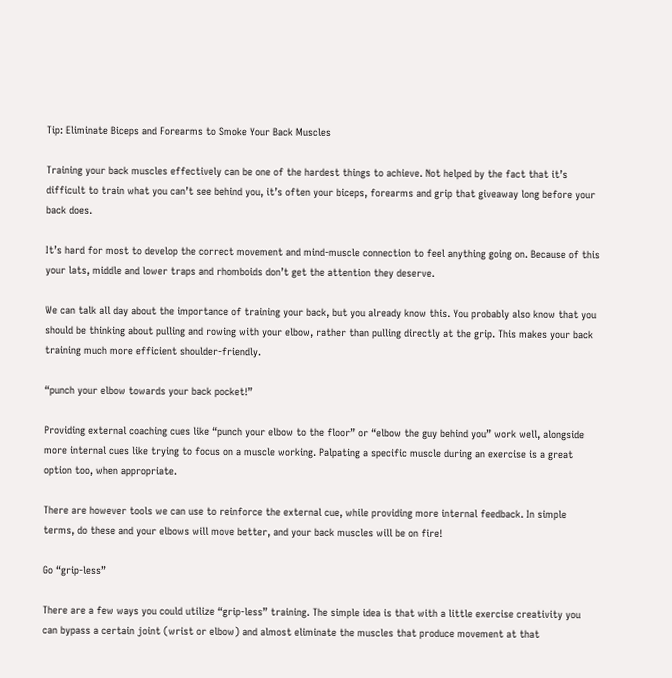Tip: Eliminate Biceps and Forearms to Smoke Your Back Muscles

Training your back muscles effectively can be one of the hardest things to achieve. Not helped by the fact that it’s difficult to train what you can’t see behind you, it’s often your biceps, forearms and grip that giveaway long before your back does.

It’s hard for most to develop the correct movement and mind-muscle connection to feel anything going on. Because of this your lats, middle and lower traps and rhomboids don’t get the attention they deserve.

We can talk all day about the importance of training your back, but you already know this. You probably also know that you should be thinking about pulling and rowing with your elbow, rather than pulling directly at the grip. This makes your back training much more efficient shoulder-friendly.

“punch your elbow towards your back pocket!”

Providing external coaching cues like “punch your elbow to the floor” or “elbow the guy behind you” work well, alongside more internal cues like trying to focus on a muscle working. Palpating a specific muscle during an exercise is a great option too, when appropriate.

There are however tools we can use to reinforce the external cue, while providing more internal feedback. In simple terms, do these and your elbows will move better, and your back muscles will be on fire!

Go “grip-less”

There are a few ways you could utilize “grip-less” training. The simple idea is that with a little exercise creativity you can bypass a certain joint (wrist or elbow) and almost eliminate the muscles that produce movement at that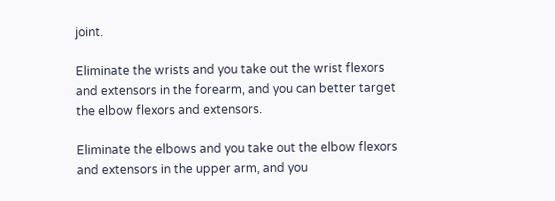joint.

Eliminate the wrists and you take out the wrist flexors and extensors in the forearm, and you can better target the elbow flexors and extensors.

Eliminate the elbows and you take out the elbow flexors and extensors in the upper arm, and you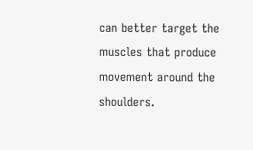can better target the muscles that produce movement around the shoulders.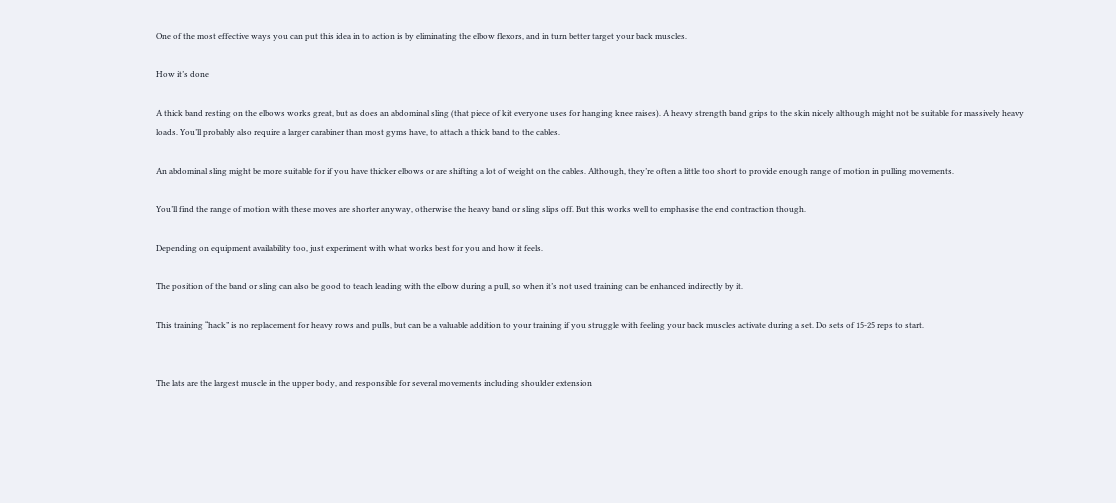One of the most effective ways you can put this idea in to action is by eliminating the elbow flexors, and in turn better target your back muscles.

How it’s done

A thick band resting on the elbows works great, but as does an abdominal sling (that piece of kit everyone uses for hanging knee raises). A heavy strength band grips to the skin nicely although might not be suitable for massively heavy loads. You’ll probably also require a larger carabiner than most gyms have, to attach a thick band to the cables.

An abdominal sling might be more suitable for if you have thicker elbows or are shifting a lot of weight on the cables. Although, they’re often a little too short to provide enough range of motion in pulling movements.

You’ll find the range of motion with these moves are shorter anyway, otherwise the heavy band or sling slips off. But this works well to emphasise the end contraction though.

Depending on equipment availability too, just experiment with what works best for you and how it feels.

The position of the band or sling can also be good to teach leading with the elbow during a pull, so when it’s not used training can be enhanced indirectly by it.

This training “hack” is no replacement for heavy rows and pulls, but can be a valuable addition to your training if you struggle with feeling your back muscles activate during a set. Do sets of 15-25 reps to start.


The lats are the largest muscle in the upper body, and responsible for several movements including shoulder extension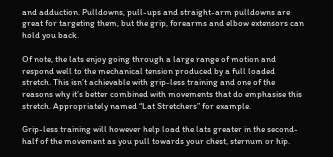and adduction. Pulldowns, pull-ups and straight-arm pulldowns are great for targeting them, but the grip, forearms and elbow extensors can hold you back.

Of note, the lats enjoy going through a large range of motion and respond well to the mechanical tension produced by a full loaded stretch. This isn’t achievable with grip-less training and one of the reasons why it’s better combined with movements that do emphasise this stretch. Appropriately named “Lat Stretchers” for example.

Grip-less training will however help load the lats greater in the second-half of the movement as you pull towards your chest, sternum or hip.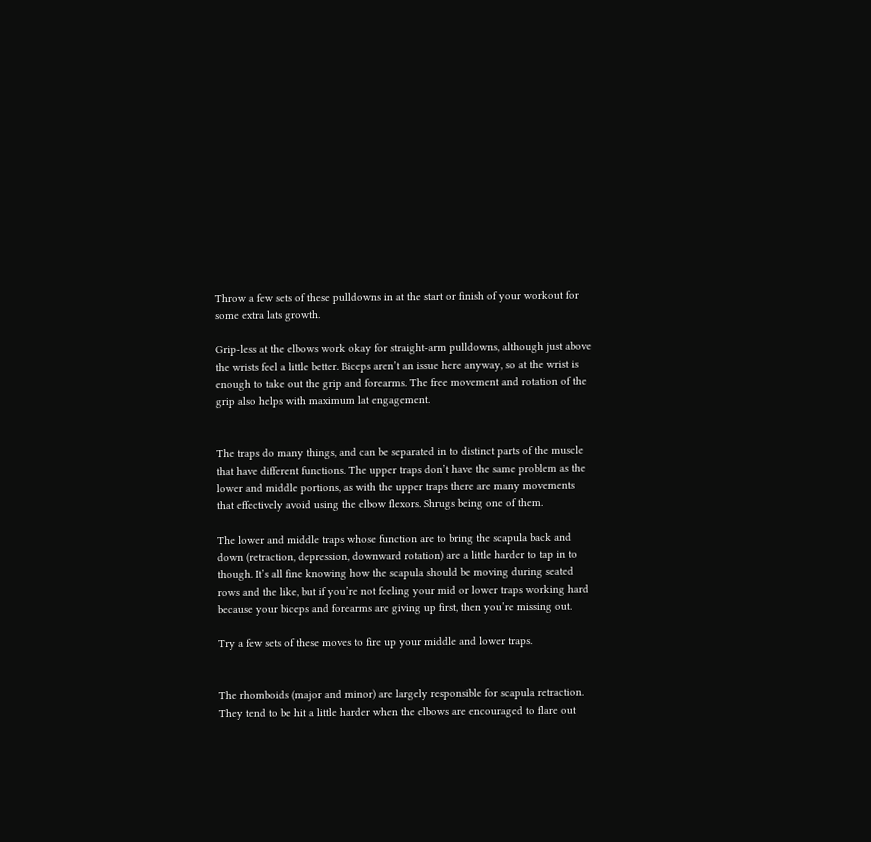Throw a few sets of these pulldowns in at the start or finish of your workout for some extra lats growth.

Grip-less at the elbows work okay for straight-arm pulldowns, although just above the wrists feel a little better. Biceps aren’t an issue here anyway, so at the wrist is enough to take out the grip and forearms. The free movement and rotation of the grip also helps with maximum lat engagement.


The traps do many things, and can be separated in to distinct parts of the muscle that have different functions. The upper traps don’t have the same problem as the lower and middle portions, as with the upper traps there are many movements that effectively avoid using the elbow flexors. Shrugs being one of them.

The lower and middle traps whose function are to bring the scapula back and down (retraction, depression, downward rotation) are a little harder to tap in to though. It’s all fine knowing how the scapula should be moving during seated rows and the like, but if you’re not feeling your mid or lower traps working hard because your biceps and forearms are giving up first, then you’re missing out.

Try a few sets of these moves to fire up your middle and lower traps.


The rhomboids (major and minor) are largely responsible for scapula retraction. They tend to be hit a little harder when the elbows are encouraged to flare out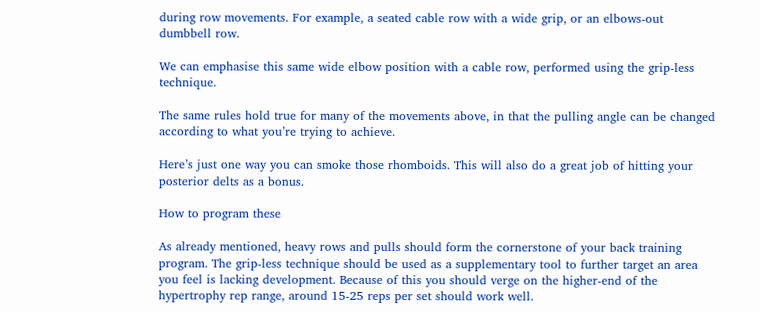during row movements. For example, a seated cable row with a wide grip, or an elbows-out dumbbell row.

We can emphasise this same wide elbow position with a cable row, performed using the grip-less technique.

The same rules hold true for many of the movements above, in that the pulling angle can be changed according to what you’re trying to achieve.

Here’s just one way you can smoke those rhomboids. This will also do a great job of hitting your posterior delts as a bonus.

How to program these

As already mentioned, heavy rows and pulls should form the cornerstone of your back training program. The grip-less technique should be used as a supplementary tool to further target an area you feel is lacking development. Because of this you should verge on the higher-end of the hypertrophy rep range, around 15-25 reps per set should work well.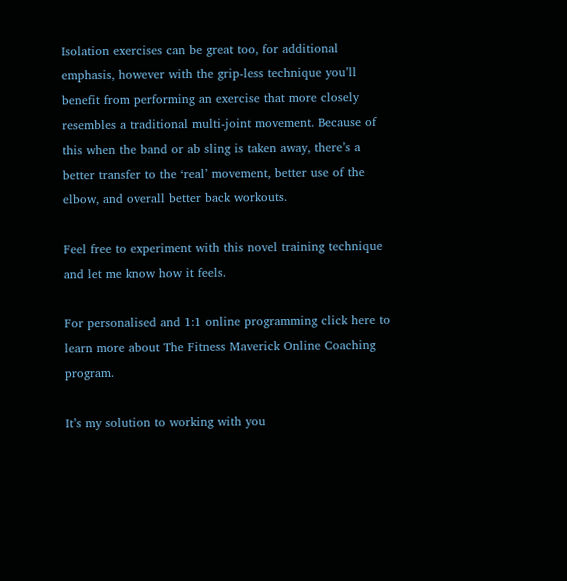Isolation exercises can be great too, for additional emphasis, however with the grip-less technique you’ll benefit from performing an exercise that more closely resembles a traditional multi-joint movement. Because of this when the band or ab sling is taken away, there’s a better transfer to the ‘real’ movement, better use of the elbow, and overall better back workouts.

Feel free to experiment with this novel training technique and let me know how it feels.

For personalised and 1:1 online programming click here to learn more about The Fitness Maverick Online Coaching program.

It’s my solution to working with you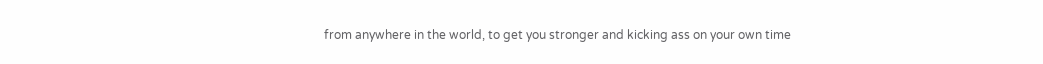from anywhere in the world, to get you stronger and kicking ass on your own time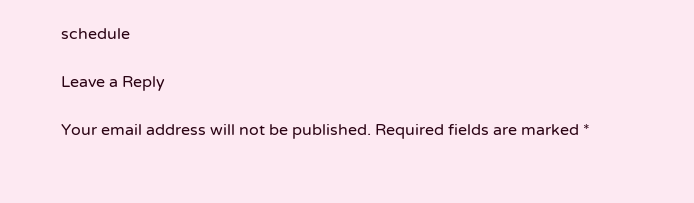schedule

Leave a Reply

Your email address will not be published. Required fields are marked *